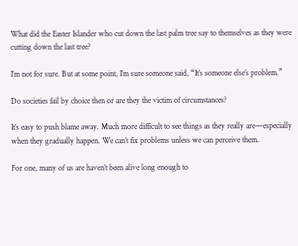What did the Easter Islander who cut down the last palm tree say to themselves as they were cutting down the last tree?

I’m not for sure. But at some point, I’m sure someone said, “It’s someone else’s problem.”

Do societies fail by choice then or are they the victim of circumstances?

It’s easy to push blame away. Much more difficult to see things as they really are—especially when they gradually happen. We can’t fix problems unless we can perceive them.

For one, many of us are haven’t been alive long enough to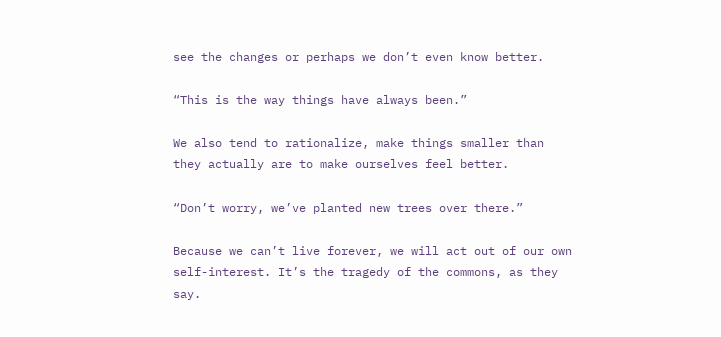see the changes or perhaps we don’t even know better.

“This is the way things have always been.”

We also tend to rationalize, make things smaller than they actually are to make ourselves feel better.

“Don’t worry, we’ve planted new trees over there.”

Because we can’t live forever, we will act out of our own self-interest. It’s the tragedy of the commons, as they say.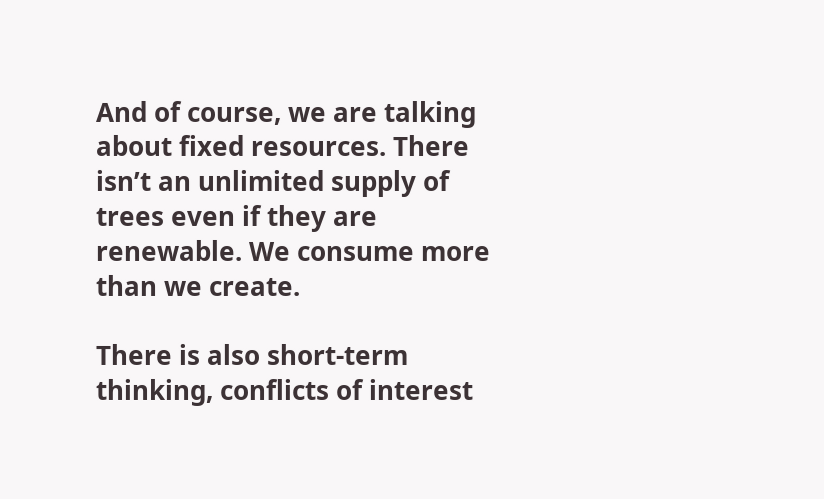And of course, we are talking about fixed resources. There isn’t an unlimited supply of trees even if they are renewable. We consume more than we create.

There is also short-term thinking, conflicts of interest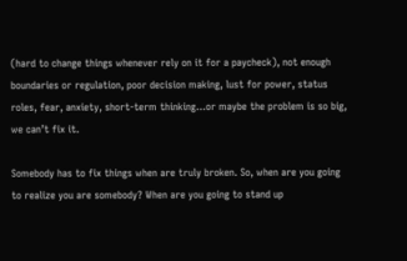(hard to change things whenever rely on it for a paycheck), not enough boundaries or regulation, poor decision making, lust for power, status roles, fear, anxiety, short-term thinking…or maybe the problem is so big, we can’t fix it.

Somebody has to fix things when are truly broken. So, when are you going to realize you are somebody? When are you going to stand up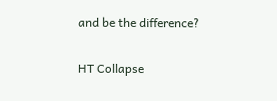and be the difference?

HT Collapse